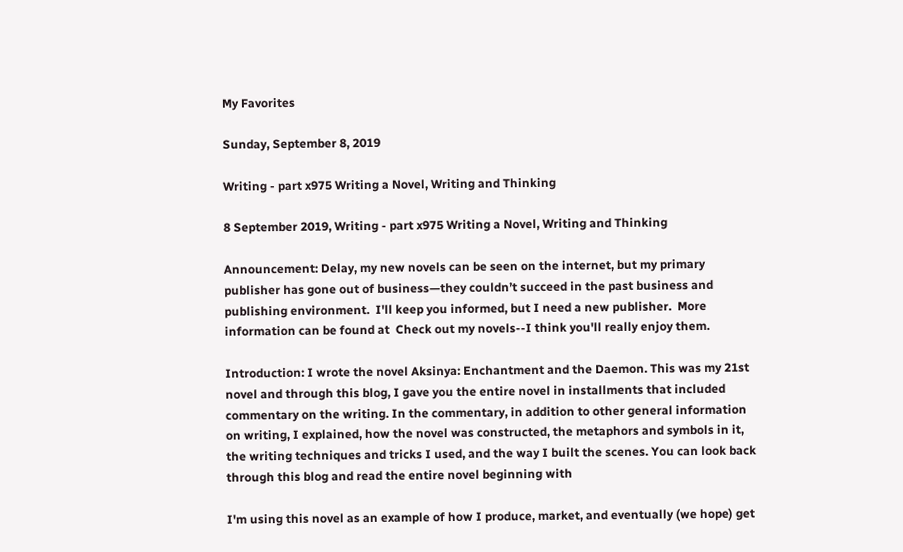My Favorites

Sunday, September 8, 2019

Writing - part x975 Writing a Novel, Writing and Thinking

8 September 2019, Writing - part x975 Writing a Novel, Writing and Thinking

Announcement: Delay, my new novels can be seen on the internet, but my primary publisher has gone out of business—they couldn’t succeed in the past business and publishing environment.  I'll keep you informed, but I need a new publisher.  More information can be found at  Check out my novels--I think you'll really enjoy them.

Introduction: I wrote the novel Aksinya: Enchantment and the Daemon. This was my 21st novel and through this blog, I gave you the entire novel in installments that included commentary on the writing. In the commentary, in addition to other general information on writing, I explained, how the novel was constructed, the metaphors and symbols in it, the writing techniques and tricks I used, and the way I built the scenes. You can look back through this blog and read the entire novel beginning with

I'm using this novel as an example of how I produce, market, and eventually (we hope) get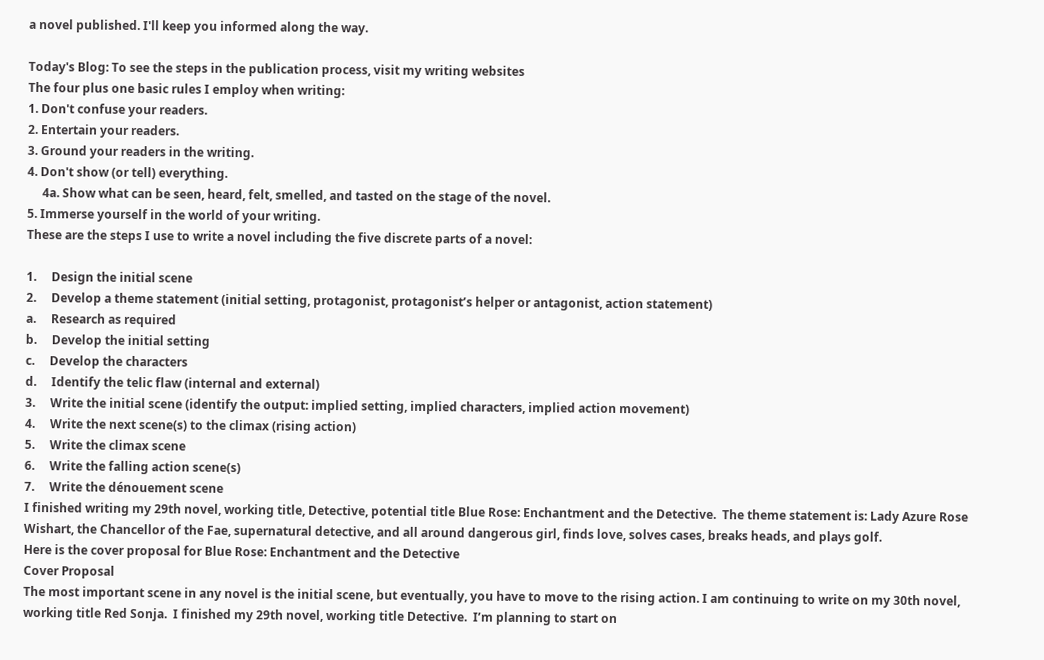a novel published. I'll keep you informed along the way.

Today's Blog: To see the steps in the publication process, visit my writing websites
The four plus one basic rules I employ when writing:
1. Don't confuse your readers.
2. Entertain your readers.
3. Ground your readers in the writing.
4. Don't show (or tell) everything.
     4a. Show what can be seen, heard, felt, smelled, and tasted on the stage of the novel.
5. Immerse yourself in the world of your writing.
These are the steps I use to write a novel including the five discrete parts of a novel:

1.     Design the initial scene
2.     Develop a theme statement (initial setting, protagonist, protagonist’s helper or antagonist, action statement)
a.     Research as required
b.     Develop the initial setting
c.     Develop the characters
d.     Identify the telic flaw (internal and external)
3.     Write the initial scene (identify the output: implied setting, implied characters, implied action movement)
4.     Write the next scene(s) to the climax (rising action)
5.     Write the climax scene
6.     Write the falling action scene(s)
7.     Write the dénouement scene
I finished writing my 29th novel, working title, Detective, potential title Blue Rose: Enchantment and the Detective.  The theme statement is: Lady Azure Rose Wishart, the Chancellor of the Fae, supernatural detective, and all around dangerous girl, finds love, solves cases, breaks heads, and plays golf.
Here is the cover proposal for Blue Rose: Enchantment and the Detective
Cover Proposal
The most important scene in any novel is the initial scene, but eventually, you have to move to the rising action. I am continuing to write on my 30th novel, working title Red Sonja.  I finished my 29th novel, working title Detective.  I’m planning to start on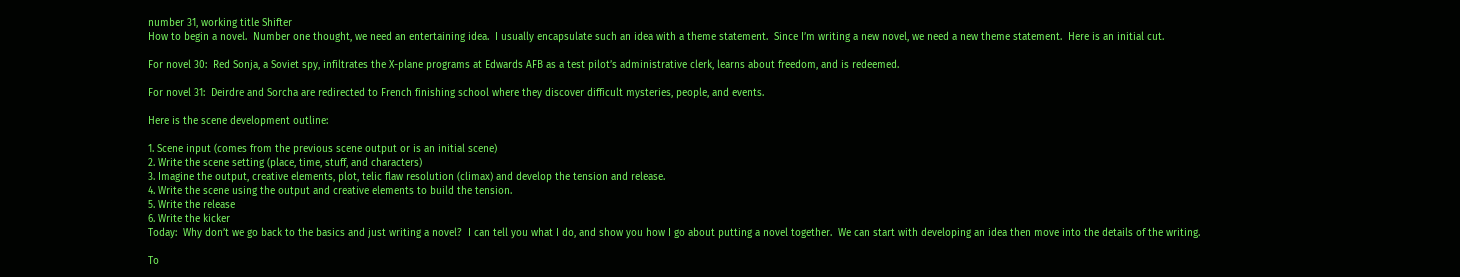number 31, working title Shifter
How to begin a novel.  Number one thought, we need an entertaining idea.  I usually encapsulate such an idea with a theme statement.  Since I’m writing a new novel, we need a new theme statement.  Here is an initial cut.

For novel 30:  Red Sonja, a Soviet spy, infiltrates the X-plane programs at Edwards AFB as a test pilot’s administrative clerk, learns about freedom, and is redeemed.

For novel 31:  Deirdre and Sorcha are redirected to French finishing school where they discover difficult mysteries, people, and events.

Here is the scene development outline:

1. Scene input (comes from the previous scene output or is an initial scene)
2. Write the scene setting (place, time, stuff, and characters)
3. Imagine the output, creative elements, plot, telic flaw resolution (climax) and develop the tension and release.
4. Write the scene using the output and creative elements to build the tension.
5. Write the release
6. Write the kicker
Today:  Why don’t we go back to the basics and just writing a novel?  I can tell you what I do, and show you how I go about putting a novel together.  We can start with developing an idea then move into the details of the writing.

To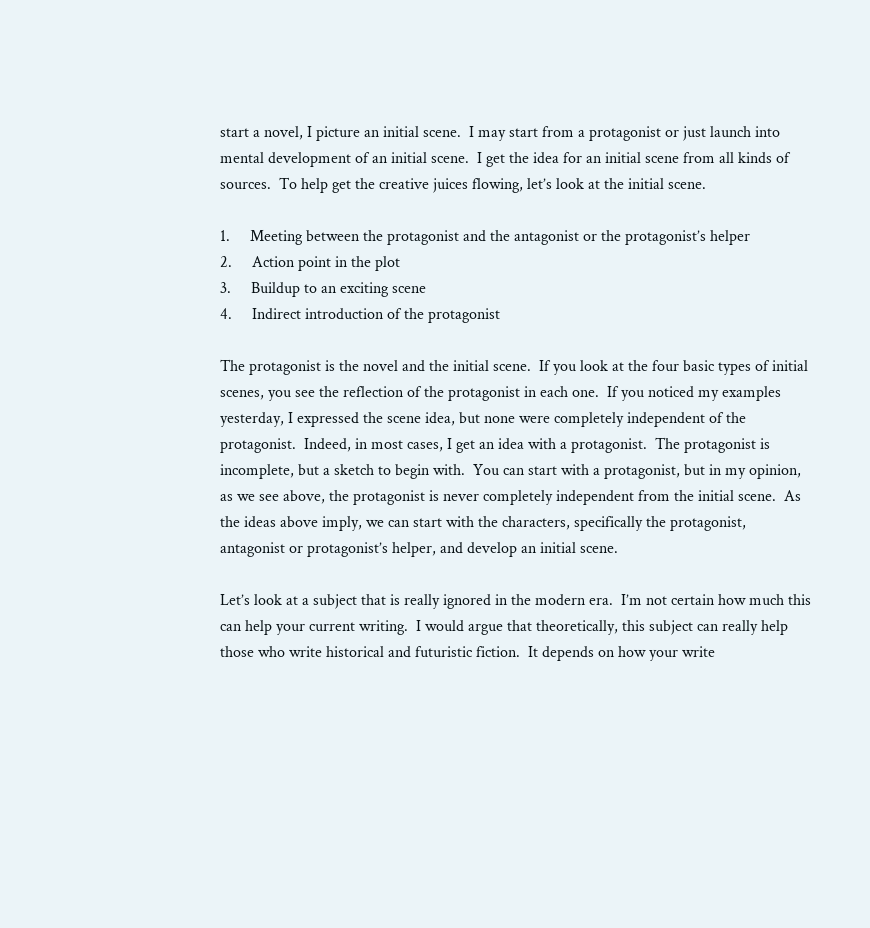start a novel, I picture an initial scene.  I may start from a protagonist or just launch into mental development of an initial scene.  I get the idea for an initial scene from all kinds of sources.  To help get the creative juices flowing, let’s look at the initial scene.

1.     Meeting between the protagonist and the antagonist or the protagonist’s helper
2.     Action point in the plot
3.     Buildup to an exciting scene
4.     Indirect introduction of the protagonist

The protagonist is the novel and the initial scene.  If you look at the four basic types of initial scenes, you see the reflection of the protagonist in each one.  If you noticed my examples yesterday, I expressed the scene idea, but none were completely independent of the protagonist.  Indeed, in most cases, I get an idea with a protagonist.  The protagonist is incomplete, but a sketch to begin with.  You can start with a protagonist, but in my opinion, as we see above, the protagonist is never completely independent from the initial scene.  As the ideas above imply, we can start with the characters, specifically the protagonist, antagonist or protagonist’s helper, and develop an initial scene.

Let’s look at a subject that is really ignored in the modern era.  I’m not certain how much this can help your current writing.  I would argue that theoretically, this subject can really help those who write historical and futuristic fiction.  It depends on how your write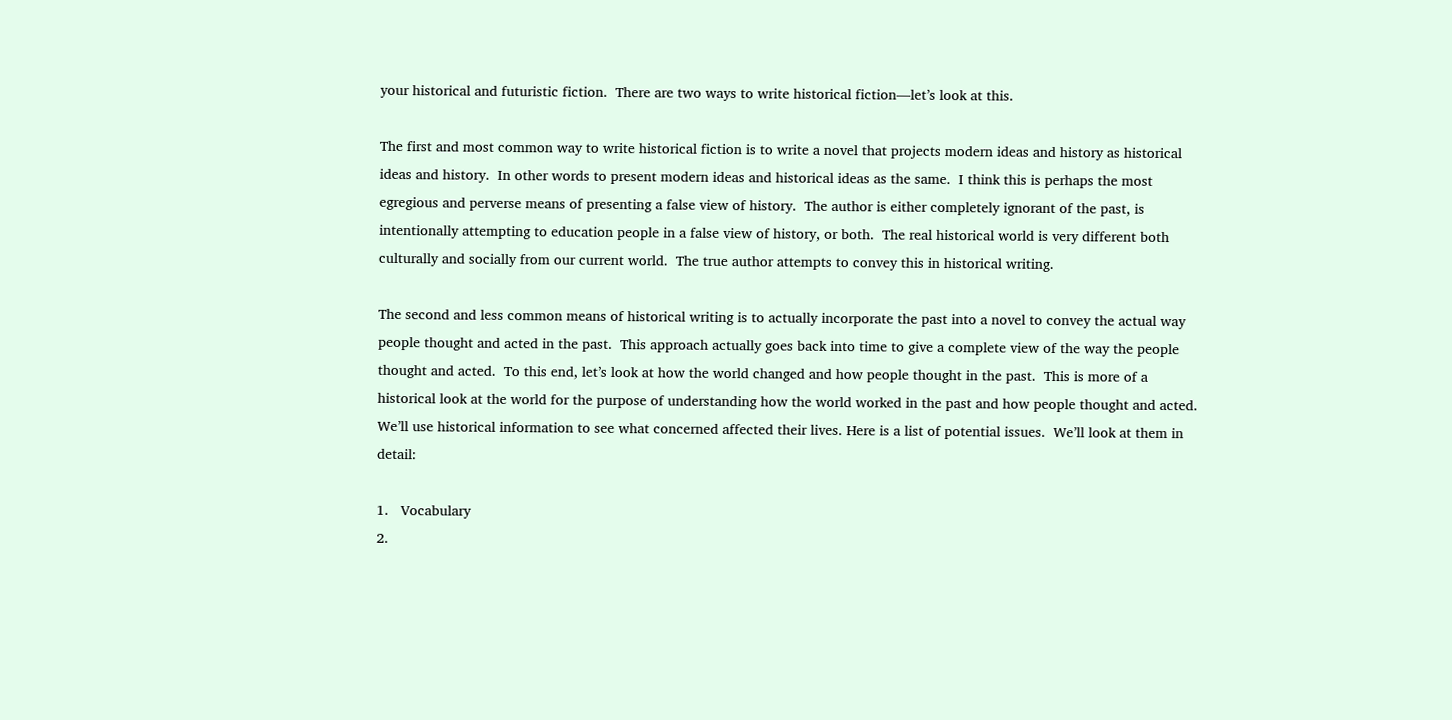your historical and futuristic fiction.  There are two ways to write historical fiction—let’s look at this.

The first and most common way to write historical fiction is to write a novel that projects modern ideas and history as historical ideas and history.  In other words to present modern ideas and historical ideas as the same.  I think this is perhaps the most egregious and perverse means of presenting a false view of history.  The author is either completely ignorant of the past, is intentionally attempting to education people in a false view of history, or both.  The real historical world is very different both culturally and socially from our current world.  The true author attempts to convey this in historical writing.

The second and less common means of historical writing is to actually incorporate the past into a novel to convey the actual way people thought and acted in the past.  This approach actually goes back into time to give a complete view of the way the people thought and acted.  To this end, let’s look at how the world changed and how people thought in the past.  This is more of a historical look at the world for the purpose of understanding how the world worked in the past and how people thought and acted.  We’ll use historical information to see what concerned affected their lives. Here is a list of potential issues.  We’ll look at them in detail:

1.   Vocabulary
2.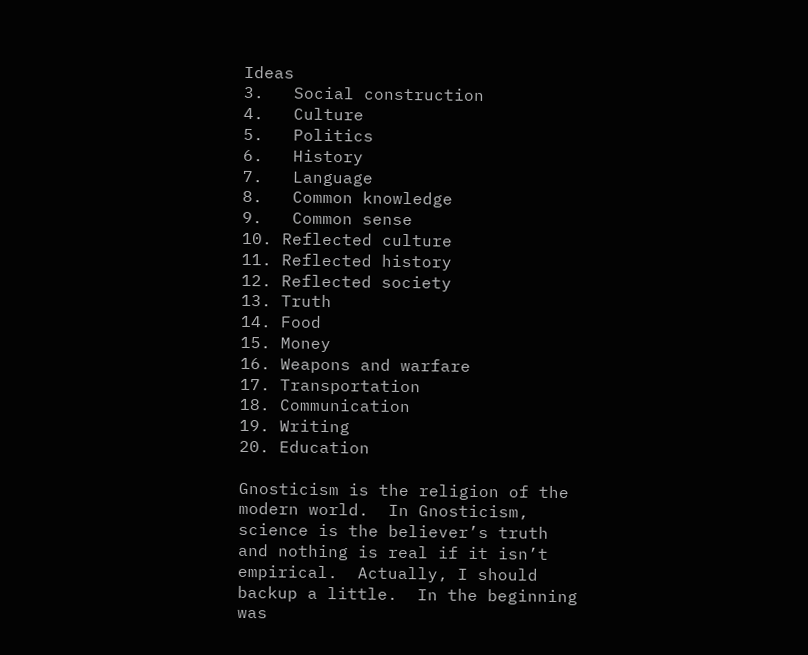Ideas
3.   Social construction
4.   Culture
5.   Politics
6.   History
7.   Language
8.   Common knowledge
9.   Common sense
10. Reflected culture
11. Reflected history
12. Reflected society
13. Truth
14. Food
15. Money
16. Weapons and warfare
17. Transportation
18. Communication
19. Writing
20. Education

Gnosticism is the religion of the modern world.  In Gnosticism, science is the believer’s truth and nothing is real if it isn’t empirical.  Actually, I should backup a little.  In the beginning was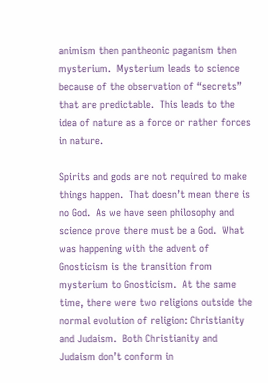animism then pantheonic paganism then mysterium.  Mysterium leads to science because of the observation of “secrets” that are predictable.  This leads to the idea of nature as a force or rather forces in nature.

Spirits and gods are not required to make things happen.  That doesn’t mean there is no God.  As we have seen philosophy and science prove there must be a God.  What was happening with the advent of Gnosticism is the transition from mysterium to Gnosticism.  At the same time, there were two religions outside the normal evolution of religion: Christianity and Judaism.  Both Christianity and Judaism don’t conform in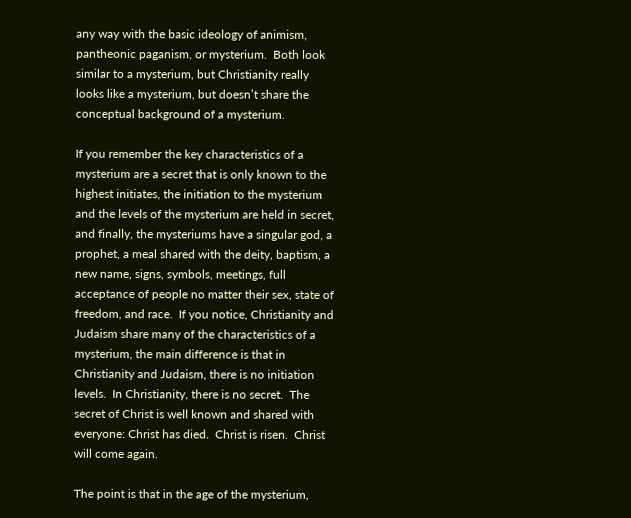any way with the basic ideology of animism, pantheonic paganism, or mysterium.  Both look similar to a mysterium, but Christianity really looks like a mysterium, but doesn’t share the conceptual background of a mysterium.

If you remember the key characteristics of a mysterium are a secret that is only known to the highest initiates, the initiation to the mysterium and the levels of the mysterium are held in secret, and finally, the mysteriums have a singular god, a prophet, a meal shared with the deity, baptism, a new name, signs, symbols, meetings, full acceptance of people no matter their sex, state of freedom, and race.  If you notice, Christianity and Judaism share many of the characteristics of a mysterium, the main difference is that in Christianity and Judaism, there is no initiation levels.  In Christianity, there is no secret.  The secret of Christ is well known and shared with everyone: Christ has died.  Christ is risen.  Christ will come again.

The point is that in the age of the mysterium,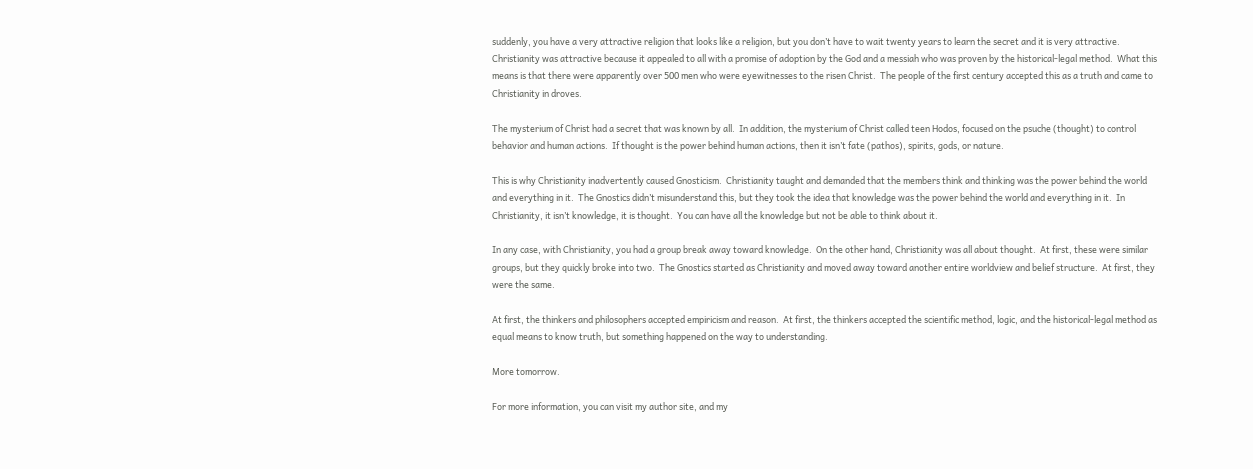suddenly, you have a very attractive religion that looks like a religion, but you don’t have to wait twenty years to learn the secret and it is very attractive.  Christianity was attractive because it appealed to all with a promise of adoption by the God and a messiah who was proven by the historical-legal method.  What this means is that there were apparently over 500 men who were eyewitnesses to the risen Christ.  The people of the first century accepted this as a truth and came to Christianity in droves.

The mysterium of Christ had a secret that was known by all.  In addition, the mysterium of Christ called teen Hodos, focused on the psuche (thought) to control behavior and human actions.  If thought is the power behind human actions, then it isn’t fate (pathos), spirits, gods, or nature.

This is why Christianity inadvertently caused Gnosticism.  Christianity taught and demanded that the members think and thinking was the power behind the world and everything in it.  The Gnostics didn’t misunderstand this, but they took the idea that knowledge was the power behind the world and everything in it.  In Christianity, it isn’t knowledge, it is thought.  You can have all the knowledge but not be able to think about it.

In any case, with Christianity, you had a group break away toward knowledge.  On the other hand, Christianity was all about thought.  At first, these were similar groups, but they quickly broke into two.  The Gnostics started as Christianity and moved away toward another entire worldview and belief structure.  At first, they were the same.

At first, the thinkers and philosophers accepted empiricism and reason.  At first, the thinkers accepted the scientific method, logic, and the historical-legal method as equal means to know truth, but something happened on the way to understanding.

More tomorrow.

For more information, you can visit my author site, and my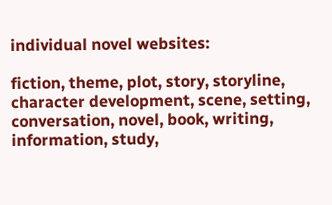individual novel websites:

fiction, theme, plot, story, storyline, character development, scene, setting, conversation, novel, book, writing, information, study,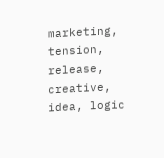marketing, tension, release, creative, idea, logic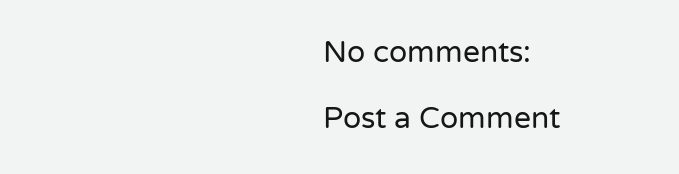No comments:

Post a Comment